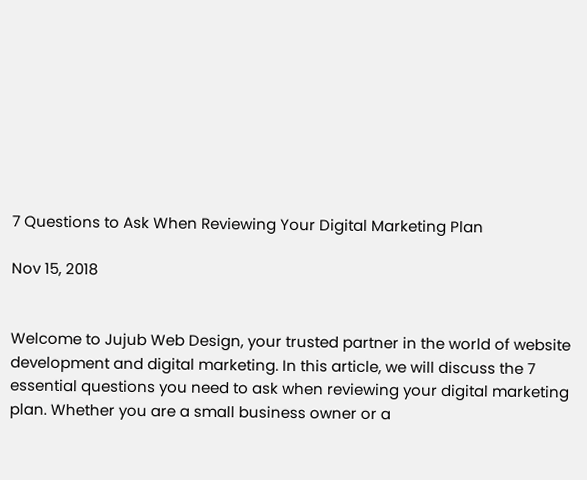7 Questions to Ask When Reviewing Your Digital Marketing Plan

Nov 15, 2018


Welcome to Jujub Web Design, your trusted partner in the world of website development and digital marketing. In this article, we will discuss the 7 essential questions you need to ask when reviewing your digital marketing plan. Whether you are a small business owner or a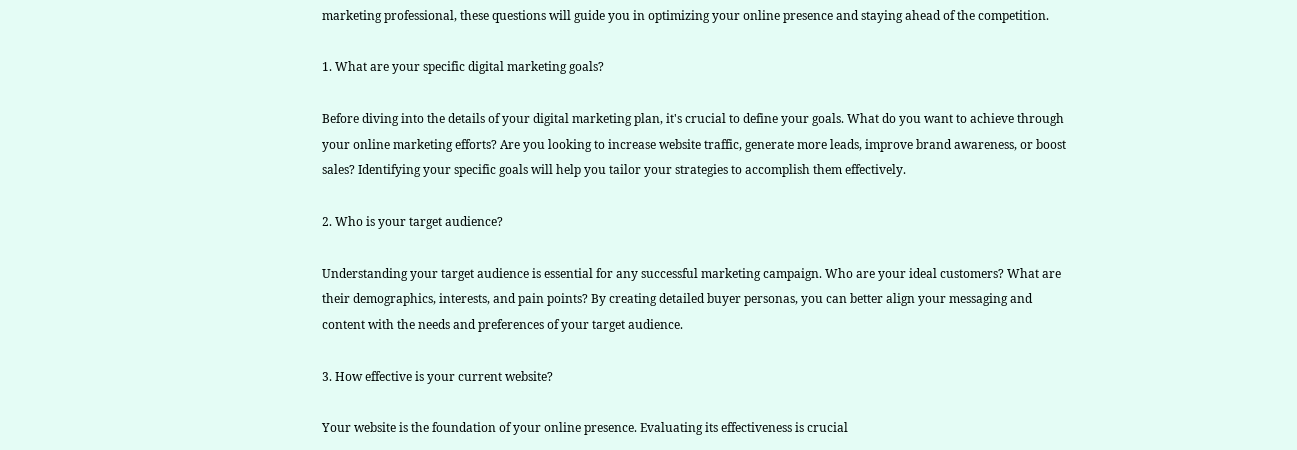marketing professional, these questions will guide you in optimizing your online presence and staying ahead of the competition.

1. What are your specific digital marketing goals?

Before diving into the details of your digital marketing plan, it's crucial to define your goals. What do you want to achieve through your online marketing efforts? Are you looking to increase website traffic, generate more leads, improve brand awareness, or boost sales? Identifying your specific goals will help you tailor your strategies to accomplish them effectively.

2. Who is your target audience?

Understanding your target audience is essential for any successful marketing campaign. Who are your ideal customers? What are their demographics, interests, and pain points? By creating detailed buyer personas, you can better align your messaging and content with the needs and preferences of your target audience.

3. How effective is your current website?

Your website is the foundation of your online presence. Evaluating its effectiveness is crucial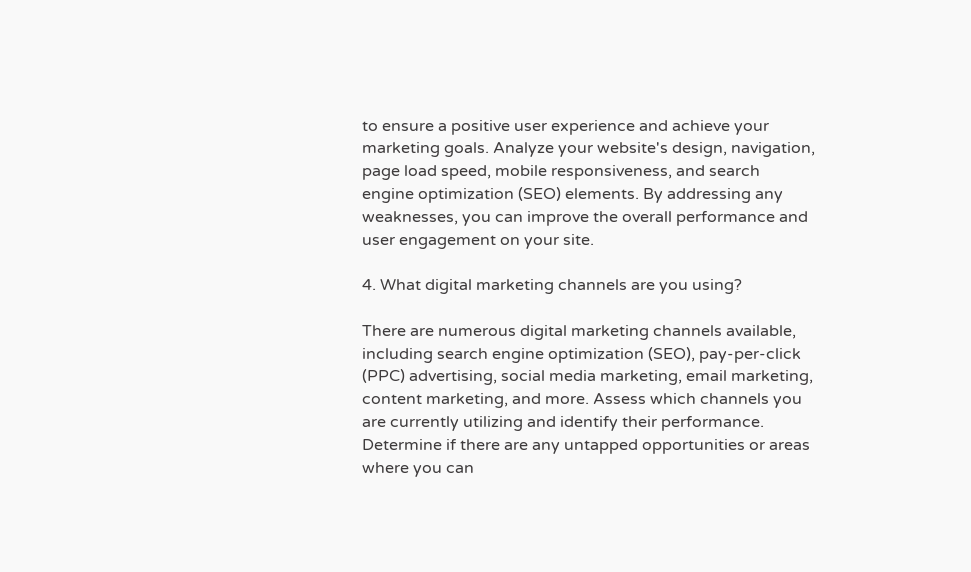to ensure a positive user experience and achieve your marketing goals. Analyze your website's design, navigation, page load speed, mobile responsiveness, and search engine optimization (SEO) elements. By addressing any weaknesses, you can improve the overall performance and user engagement on your site.

4. What digital marketing channels are you using?

There are numerous digital marketing channels available, including search engine optimization (SEO), pay-per-click (PPC) advertising, social media marketing, email marketing, content marketing, and more. Assess which channels you are currently utilizing and identify their performance. Determine if there are any untapped opportunities or areas where you can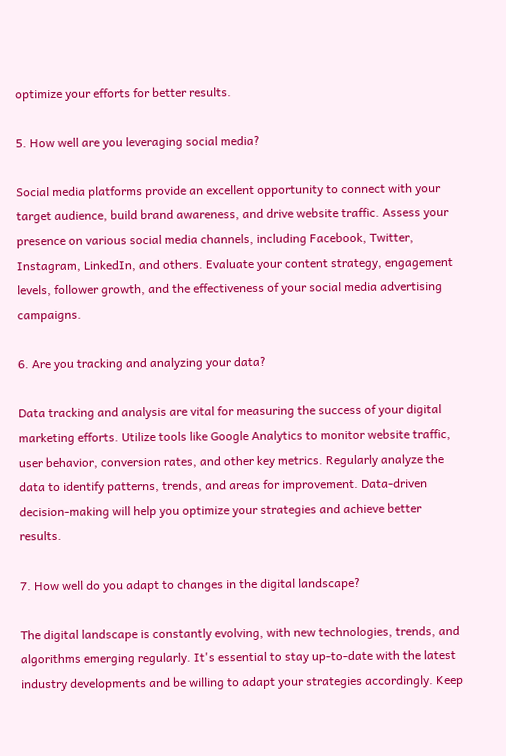optimize your efforts for better results.

5. How well are you leveraging social media?

Social media platforms provide an excellent opportunity to connect with your target audience, build brand awareness, and drive website traffic. Assess your presence on various social media channels, including Facebook, Twitter, Instagram, LinkedIn, and others. Evaluate your content strategy, engagement levels, follower growth, and the effectiveness of your social media advertising campaigns.

6. Are you tracking and analyzing your data?

Data tracking and analysis are vital for measuring the success of your digital marketing efforts. Utilize tools like Google Analytics to monitor website traffic, user behavior, conversion rates, and other key metrics. Regularly analyze the data to identify patterns, trends, and areas for improvement. Data-driven decision-making will help you optimize your strategies and achieve better results.

7. How well do you adapt to changes in the digital landscape?

The digital landscape is constantly evolving, with new technologies, trends, and algorithms emerging regularly. It's essential to stay up-to-date with the latest industry developments and be willing to adapt your strategies accordingly. Keep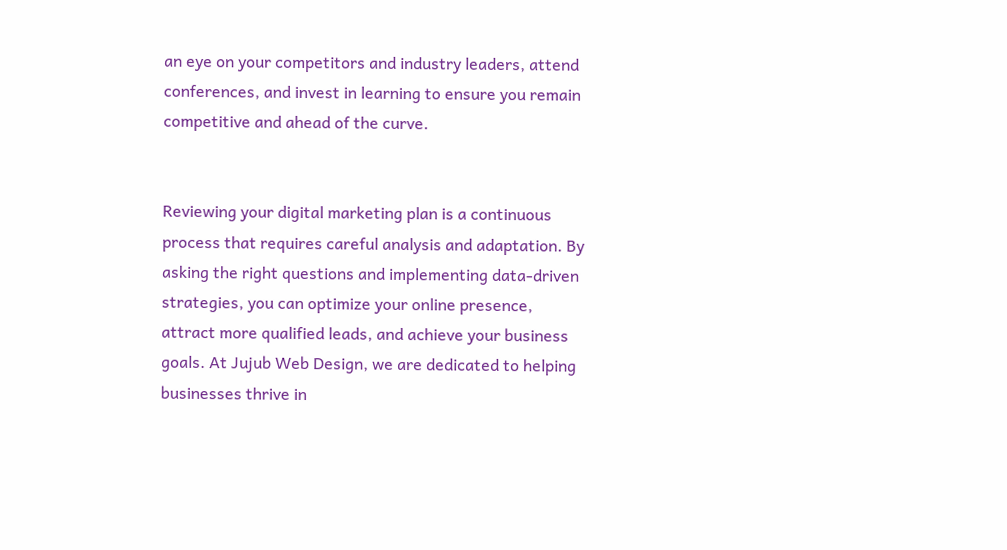an eye on your competitors and industry leaders, attend conferences, and invest in learning to ensure you remain competitive and ahead of the curve.


Reviewing your digital marketing plan is a continuous process that requires careful analysis and adaptation. By asking the right questions and implementing data-driven strategies, you can optimize your online presence, attract more qualified leads, and achieve your business goals. At Jujub Web Design, we are dedicated to helping businesses thrive in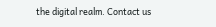the digital realm. Contact us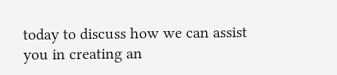today to discuss how we can assist you in creating an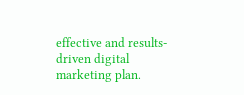effective and results-driven digital marketing plan.